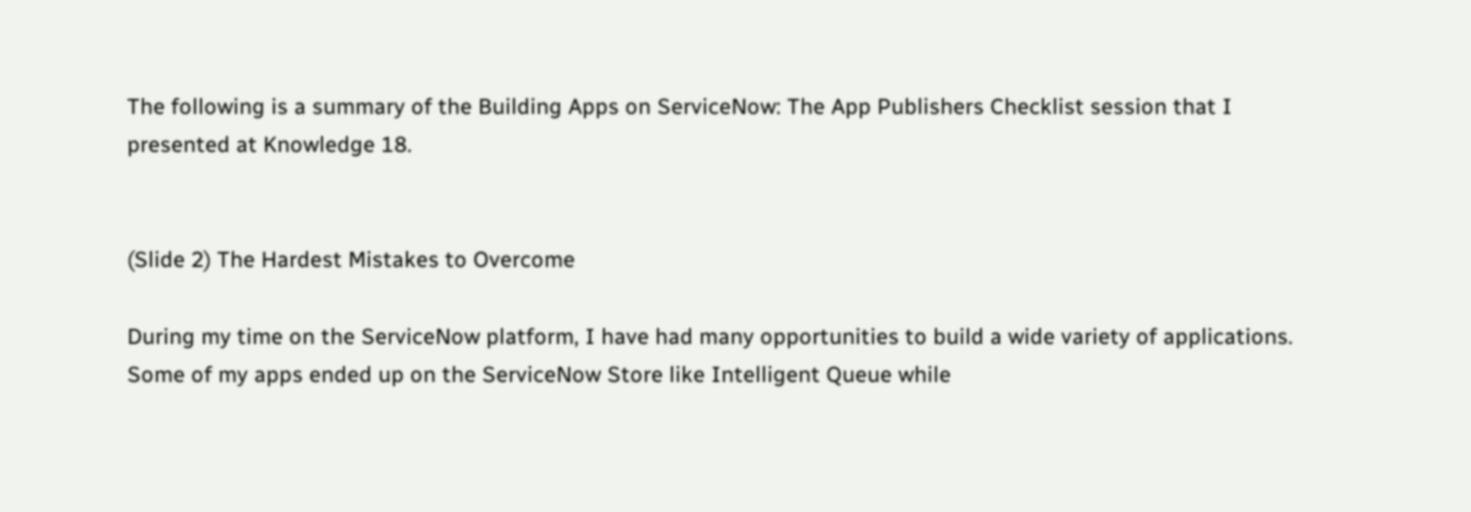The following is a summary of the Building Apps on ServiceNow: The App Publishers Checklist session that I presented at Knowledge 18.


(Slide 2) The Hardest Mistakes to Overcome

During my time on the ServiceNow platform, I have had many opportunities to build a wide variety of applications. Some of my apps ended up on the ServiceNow Store like Intelligent Queue while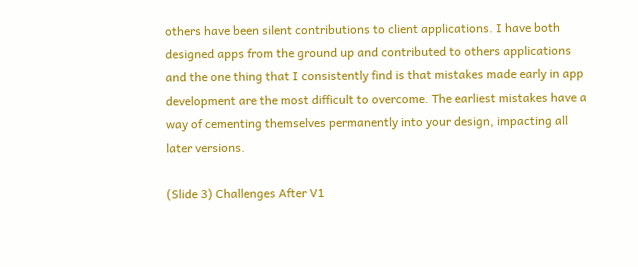others have been silent contributions to client applications. I have both designed apps from the ground up and contributed to others applications and the one thing that I consistently find is that mistakes made early in app development are the most difficult to overcome. The earliest mistakes have a way of cementing themselves permanently into your design, impacting all later versions.

(Slide 3) Challenges After V1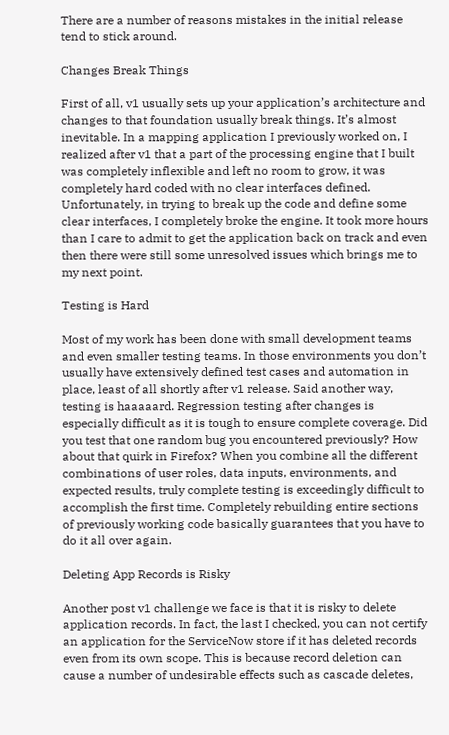There are a number of reasons mistakes in the initial release tend to stick around.

Changes Break Things

First of all, v1 usually sets up your application’s architecture and changes to that foundation usually break things. It’s almost inevitable. In a mapping application I previously worked on, I realized after v1 that a part of the processing engine that I built was completely inflexible and left no room to grow, it was completely hard coded with no clear interfaces defined. Unfortunately, in trying to break up the code and define some clear interfaces, I completely broke the engine. It took more hours than I care to admit to get the application back on track and even then there were still some unresolved issues which brings me to my next point.

Testing is Hard

Most of my work has been done with small development teams and even smaller testing teams. In those environments you don’t usually have extensively defined test cases and automation in place, least of all shortly after v1 release. Said another way, testing is haaaaard. Regression testing after changes is especially difficult as it is tough to ensure complete coverage. Did you test that one random bug you encountered previously? How about that quirk in Firefox? When you combine all the different combinations of user roles, data inputs, environments, and expected results, truly complete testing is exceedingly difficult to accomplish the first time. Completely rebuilding entire sections of previously working code basically guarantees that you have to do it all over again.

Deleting App Records is Risky

Another post v1 challenge we face is that it is risky to delete application records. In fact, the last I checked, you can not certify an application for the ServiceNow store if it has deleted records even from its own scope. This is because record deletion can cause a number of undesirable effects such as cascade deletes,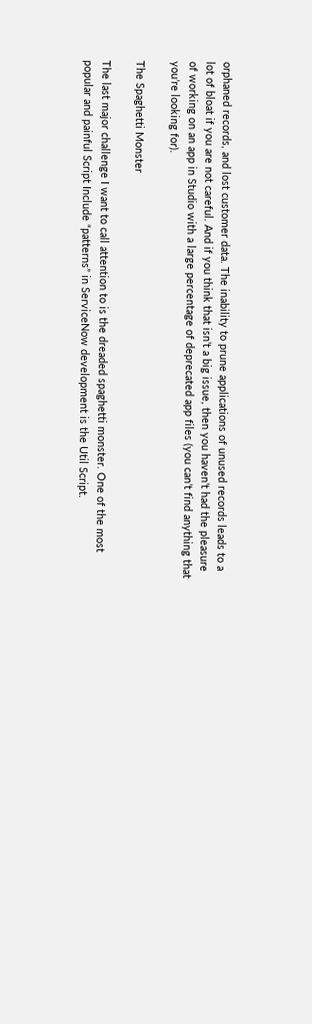orphaned records, and lost customer data. The inability to prune applications of unused records leads to a lot of bloat if you are not careful. And if you think that isn’t a big issue, then you haven’t had the pleasure of working on an app in Studio with a large percentage of deprecated app files (you can’t find anything that you’re looking for).

The Spaghetti Monster

The last major challenge I want to call attention to is the dreaded spaghetti monster. One of the most popular and painful Script Include “patterns” in ServiceNow development is the Util Script.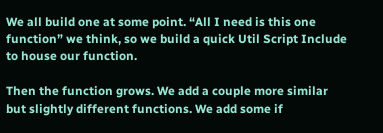We all build one at some point. “All I need is this one function” we think, so we build a quick Util Script Include to house our function.

Then the function grows. We add a couple more similar but slightly different functions. We add some if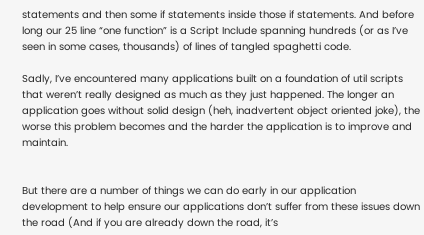statements and then some if statements inside those if statements. And before long our 25 line “one function” is a Script Include spanning hundreds (or as I’ve seen in some cases, thousands) of lines of tangled spaghetti code.

Sadly, I’ve encountered many applications built on a foundation of util scripts that weren’t really designed as much as they just happened. The longer an application goes without solid design (heh, inadvertent object oriented joke), the worse this problem becomes and the harder the application is to improve and maintain.


But there are a number of things we can do early in our application development to help ensure our applications don’t suffer from these issues down the road (And if you are already down the road, it’s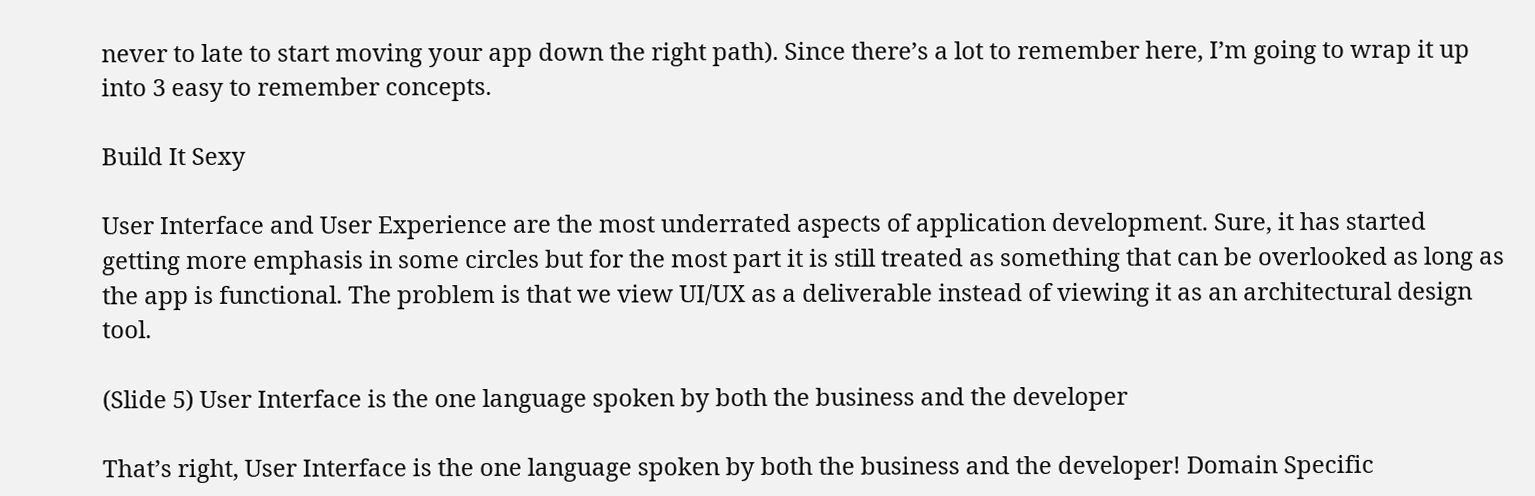never to late to start moving your app down the right path). Since there’s a lot to remember here, I’m going to wrap it up into 3 easy to remember concepts.

Build It Sexy

User Interface and User Experience are the most underrated aspects of application development. Sure, it has started getting more emphasis in some circles but for the most part it is still treated as something that can be overlooked as long as the app is functional. The problem is that we view UI/UX as a deliverable instead of viewing it as an architectural design tool.

(Slide 5) User Interface is the one language spoken by both the business and the developer

That’s right, User Interface is the one language spoken by both the business and the developer! Domain Specific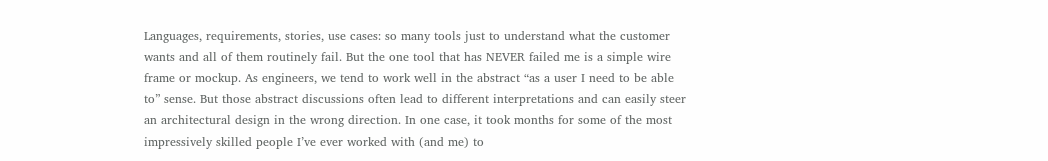Languages, requirements, stories, use cases: so many tools just to understand what the customer wants and all of them routinely fail. But the one tool that has NEVER failed me is a simple wire frame or mockup. As engineers, we tend to work well in the abstract “as a user I need to be able to” sense. But those abstract discussions often lead to different interpretations and can easily steer an architectural design in the wrong direction. In one case, it took months for some of the most impressively skilled people I’ve ever worked with (and me) to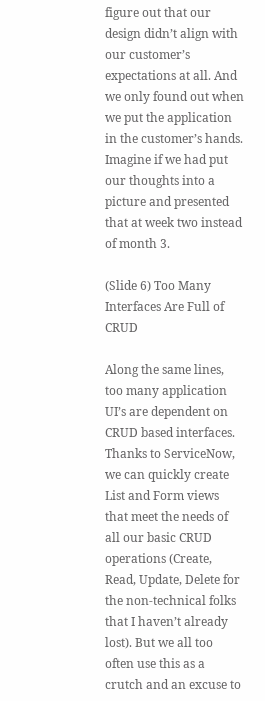figure out that our design didn’t align with our customer’s expectations at all. And we only found out when we put the application in the customer’s hands. Imagine if we had put our thoughts into a picture and presented that at week two instead of month 3.

(Slide 6) Too Many Interfaces Are Full of CRUD

Along the same lines, too many application UI’s are dependent on CRUD based interfaces. Thanks to ServiceNow, we can quickly create List and Form views that meet the needs of all our basic CRUD operations (Create, Read, Update, Delete for the non-technical folks that I haven’t already lost). But we all too often use this as a crutch and an excuse to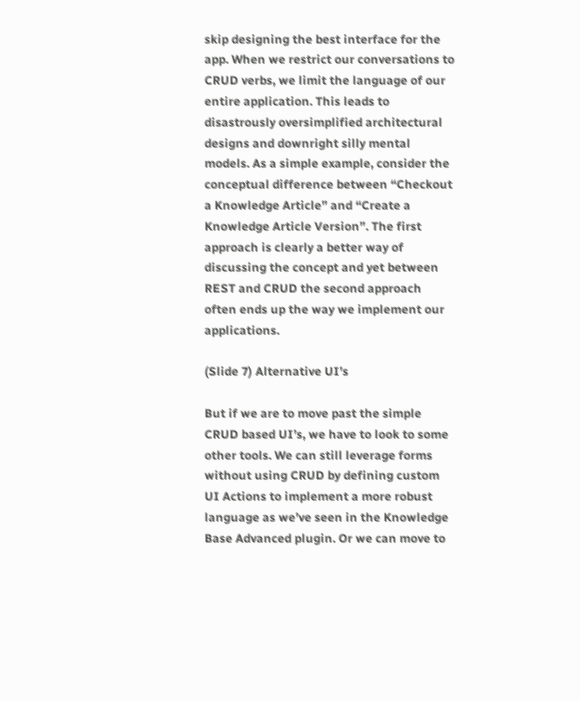skip designing the best interface for the app. When we restrict our conversations to CRUD verbs, we limit the language of our entire application. This leads to disastrously oversimplified architectural designs and downright silly mental models. As a simple example, consider the conceptual difference between “Checkout a Knowledge Article” and “Create a Knowledge Article Version”. The first approach is clearly a better way of discussing the concept and yet between REST and CRUD the second approach often ends up the way we implement our applications.

(Slide 7) Alternative UI’s

But if we are to move past the simple CRUD based UI’s, we have to look to some other tools. We can still leverage forms without using CRUD by defining custom UI Actions to implement a more robust language as we’ve seen in the Knowledge Base Advanced plugin. Or we can move to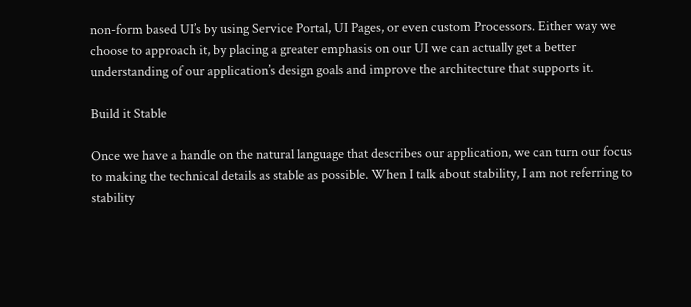non-form based UI’s by using Service Portal, UI Pages, or even custom Processors. Either way we choose to approach it, by placing a greater emphasis on our UI we can actually get a better understanding of our application’s design goals and improve the architecture that supports it.

Build it Stable

Once we have a handle on the natural language that describes our application, we can turn our focus to making the technical details as stable as possible. When I talk about stability, I am not referring to stability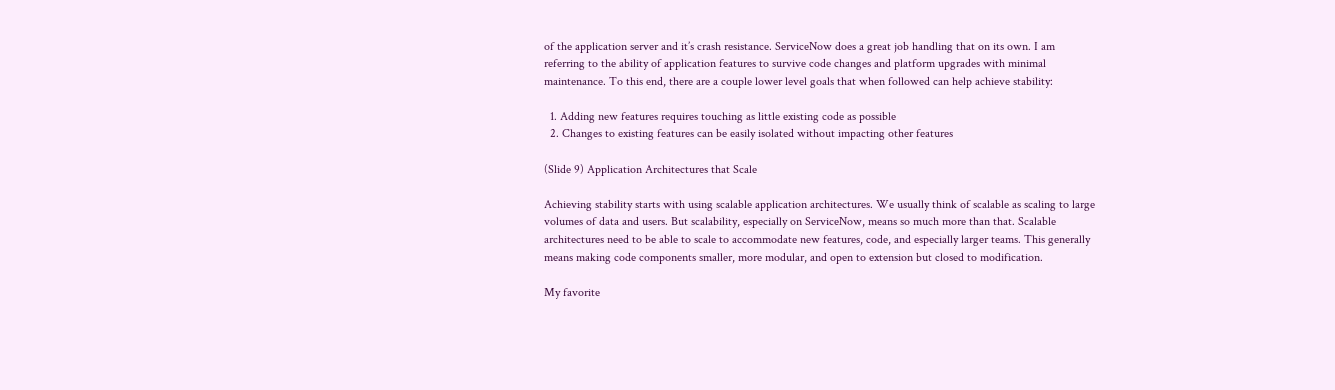of the application server and it’s crash resistance. ServiceNow does a great job handling that on its own. I am referring to the ability of application features to survive code changes and platform upgrades with minimal maintenance. To this end, there are a couple lower level goals that when followed can help achieve stability:

  1. Adding new features requires touching as little existing code as possible
  2. Changes to existing features can be easily isolated without impacting other features

(Slide 9) Application Architectures that Scale

Achieving stability starts with using scalable application architectures. We usually think of scalable as scaling to large volumes of data and users. But scalability, especially on ServiceNow, means so much more than that. Scalable architectures need to be able to scale to accommodate new features, code, and especially larger teams. This generally means making code components smaller, more modular, and open to extension but closed to modification.

My favorite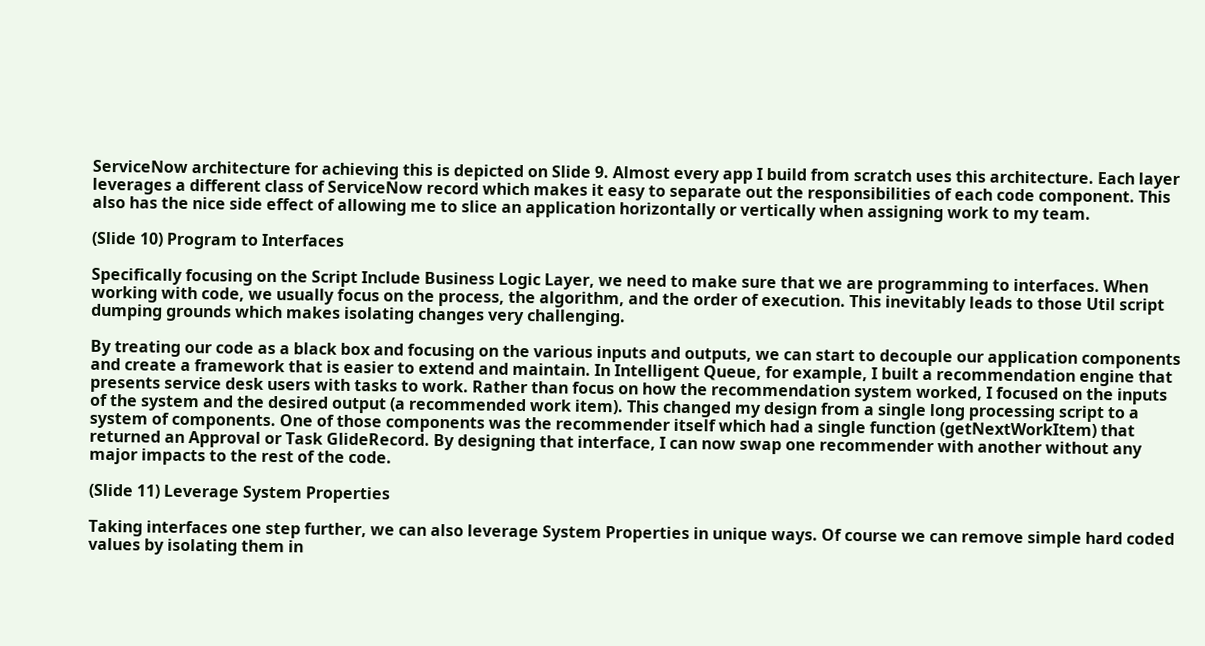ServiceNow architecture for achieving this is depicted on Slide 9. Almost every app I build from scratch uses this architecture. Each layer leverages a different class of ServiceNow record which makes it easy to separate out the responsibilities of each code component. This also has the nice side effect of allowing me to slice an application horizontally or vertically when assigning work to my team.

(Slide 10) Program to Interfaces

Specifically focusing on the Script Include Business Logic Layer, we need to make sure that we are programming to interfaces. When working with code, we usually focus on the process, the algorithm, and the order of execution. This inevitably leads to those Util script dumping grounds which makes isolating changes very challenging.

By treating our code as a black box and focusing on the various inputs and outputs, we can start to decouple our application components and create a framework that is easier to extend and maintain. In Intelligent Queue, for example, I built a recommendation engine that presents service desk users with tasks to work. Rather than focus on how the recommendation system worked, I focused on the inputs of the system and the desired output (a recommended work item). This changed my design from a single long processing script to a system of components. One of those components was the recommender itself which had a single function (getNextWorkItem) that returned an Approval or Task GlideRecord. By designing that interface, I can now swap one recommender with another without any major impacts to the rest of the code.

(Slide 11) Leverage System Properties

Taking interfaces one step further, we can also leverage System Properties in unique ways. Of course we can remove simple hard coded values by isolating them in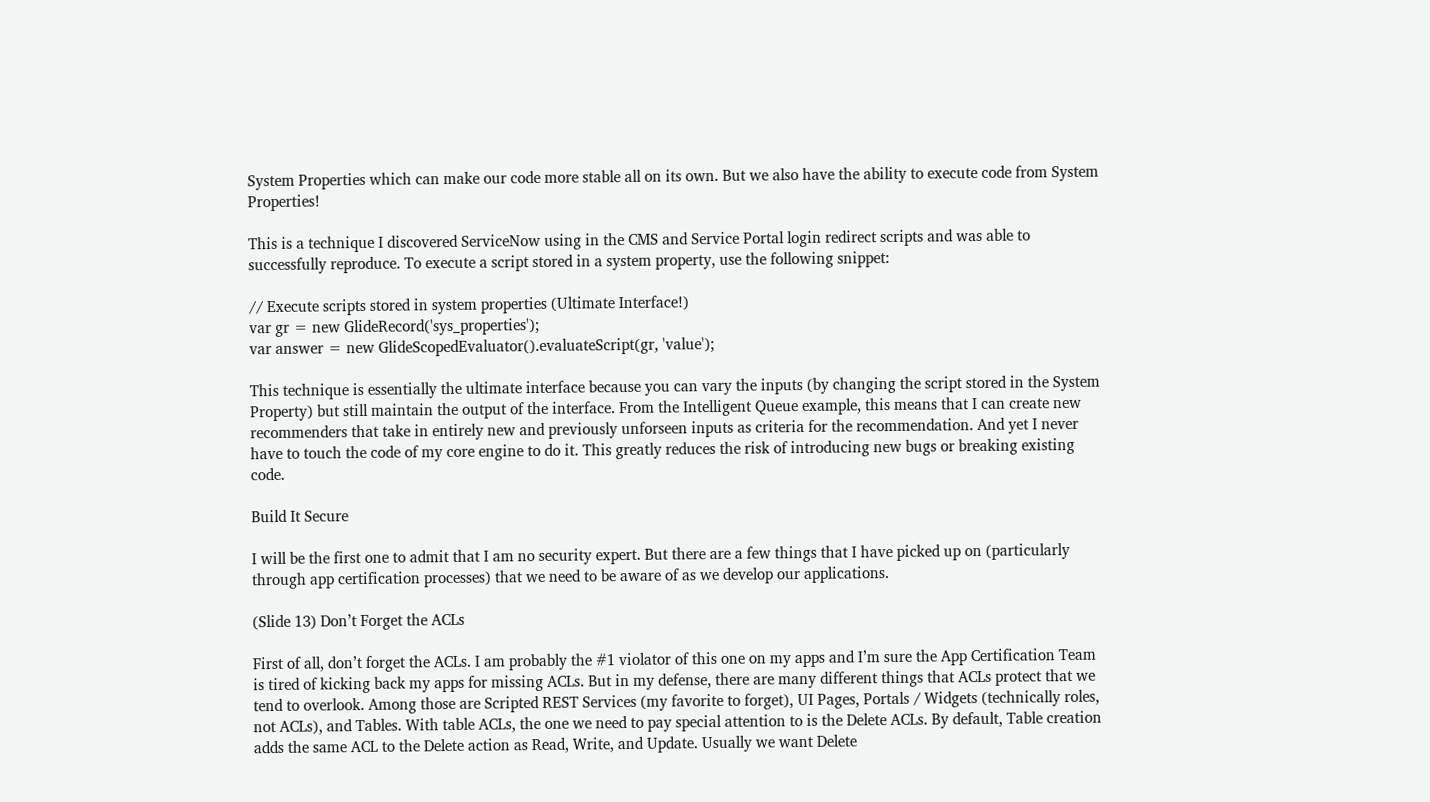System Properties which can make our code more stable all on its own. But we also have the ability to execute code from System Properties!

This is a technique I discovered ServiceNow using in the CMS and Service Portal login redirect scripts and was able to successfully reproduce. To execute a script stored in a system property, use the following snippet:

// Execute scripts stored in system properties (Ultimate Interface!)
var gr = new GlideRecord('sys_properties');
var answer = new GlideScopedEvaluator().evaluateScript(gr, 'value');

This technique is essentially the ultimate interface because you can vary the inputs (by changing the script stored in the System Property) but still maintain the output of the interface. From the Intelligent Queue example, this means that I can create new recommenders that take in entirely new and previously unforseen inputs as criteria for the recommendation. And yet I never have to touch the code of my core engine to do it. This greatly reduces the risk of introducing new bugs or breaking existing code.

Build It Secure

I will be the first one to admit that I am no security expert. But there are a few things that I have picked up on (particularly through app certification processes) that we need to be aware of as we develop our applications.

(Slide 13) Don’t Forget the ACLs

First of all, don’t forget the ACLs. I am probably the #1 violator of this one on my apps and I’m sure the App Certification Team is tired of kicking back my apps for missing ACLs. But in my defense, there are many different things that ACLs protect that we tend to overlook. Among those are Scripted REST Services (my favorite to forget), UI Pages, Portals / Widgets (technically roles, not ACLs), and Tables. With table ACLs, the one we need to pay special attention to is the Delete ACLs. By default, Table creation adds the same ACL to the Delete action as Read, Write, and Update. Usually we want Delete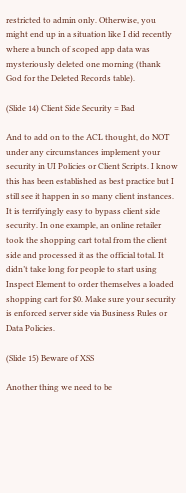restricted to admin only. Otherwise, you might end up in a situation like I did recently where a bunch of scoped app data was mysteriously deleted one morning (thank God for the Deleted Records table).

(Slide 14) Client Side Security = Bad

And to add on to the ACL thought, do NOT under any circumstances implement your security in UI Policies or Client Scripts. I know this has been established as best practice but I still see it happen in so many client instances. It is terrifyingly easy to bypass client side security. In one example, an online retailer took the shopping cart total from the client side and processed it as the official total. It didn’t take long for people to start using Inspect Element to order themselves a loaded shopping cart for $0. Make sure your security is enforced server side via Business Rules or Data Policies.

(Slide 15) Beware of XSS

Another thing we need to be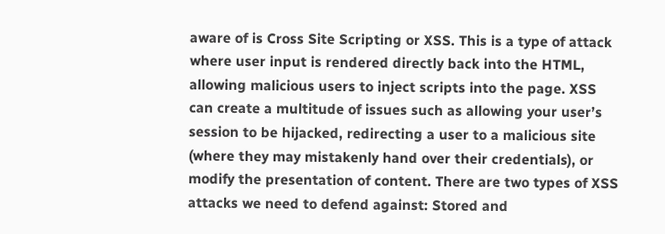aware of is Cross Site Scripting or XSS. This is a type of attack where user input is rendered directly back into the HTML, allowing malicious users to inject scripts into the page. XSS can create a multitude of issues such as allowing your user’s session to be hijacked, redirecting a user to a malicious site (where they may mistakenly hand over their credentials), or modify the presentation of content. There are two types of XSS attacks we need to defend against: Stored and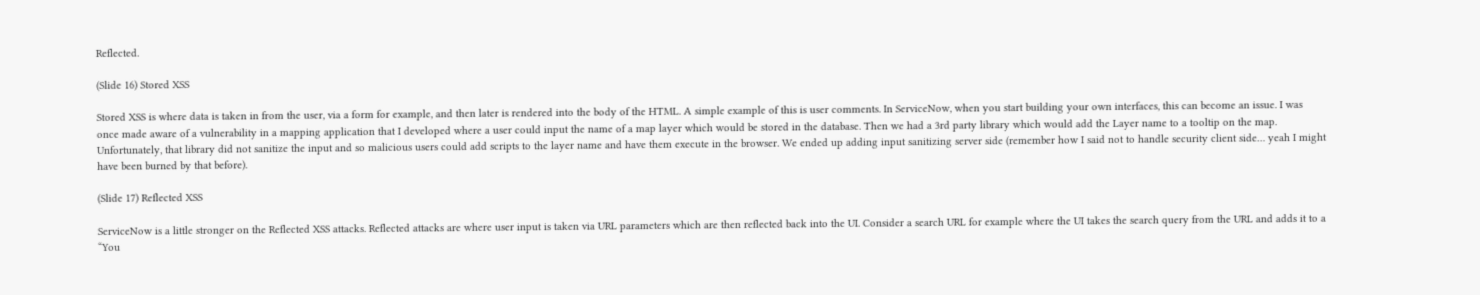Reflected.

(Slide 16) Stored XSS

Stored XSS is where data is taken in from the user, via a form for example, and then later is rendered into the body of the HTML. A simple example of this is user comments. In ServiceNow, when you start building your own interfaces, this can become an issue. I was once made aware of a vulnerability in a mapping application that I developed where a user could input the name of a map layer which would be stored in the database. Then we had a 3rd party library which would add the Layer name to a tooltip on the map. Unfortunately, that library did not sanitize the input and so malicious users could add scripts to the layer name and have them execute in the browser. We ended up adding input sanitizing server side (remember how I said not to handle security client side… yeah I might have been burned by that before).

(Slide 17) Reflected XSS

ServiceNow is a little stronger on the Reflected XSS attacks. Reflected attacks are where user input is taken via URL parameters which are then reflected back into the UI. Consider a search URL for example where the UI takes the search query from the URL and adds it to a “You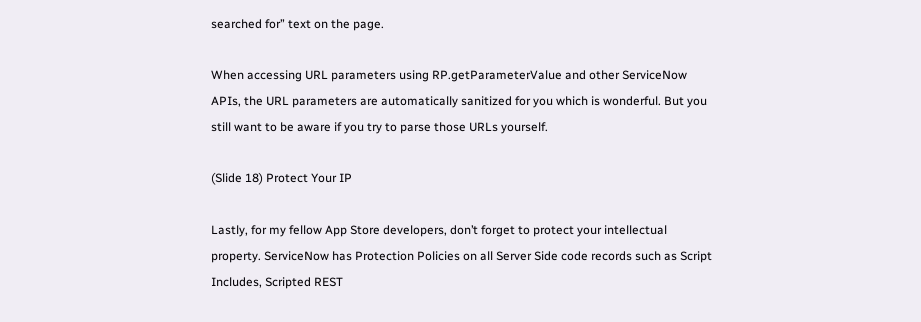searched for” text on the page.

When accessing URL parameters using RP.getParameterValue and other ServiceNow APIs, the URL parameters are automatically sanitized for you which is wonderful. But you still want to be aware if you try to parse those URLs yourself.

(Slide 18) Protect Your IP

Lastly, for my fellow App Store developers, don’t forget to protect your intellectual property. ServiceNow has Protection Policies on all Server Side code records such as Script Includes, Scripted REST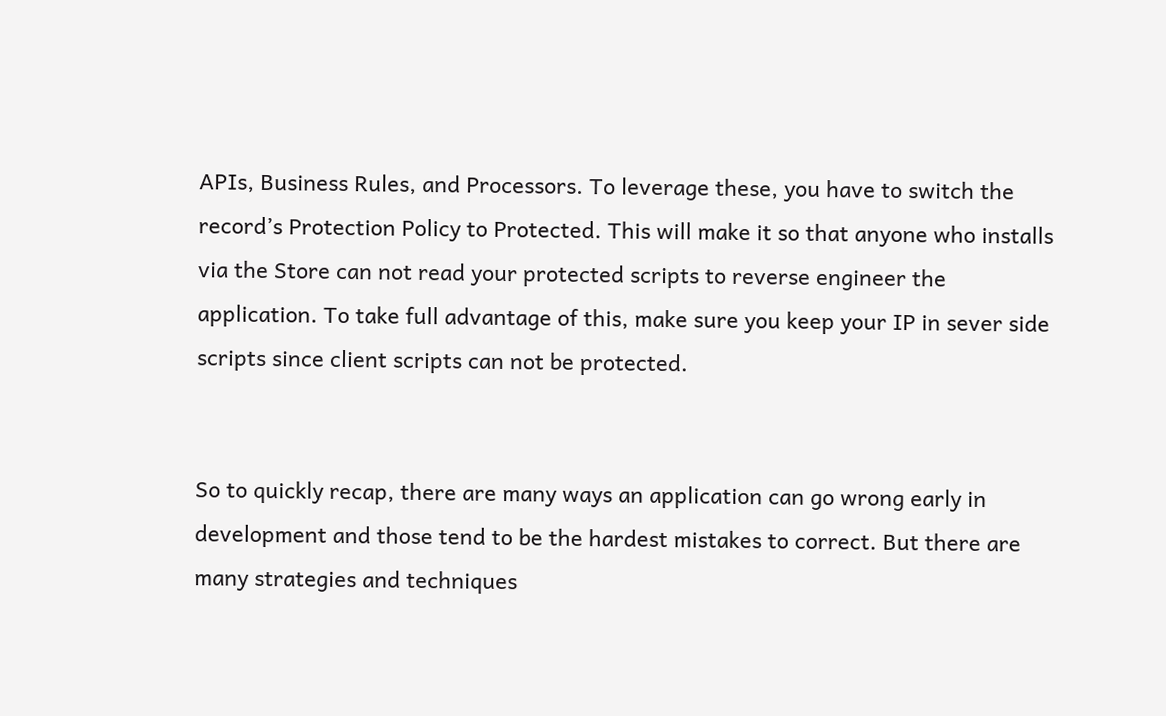APIs, Business Rules, and Processors. To leverage these, you have to switch the record’s Protection Policy to Protected. This will make it so that anyone who installs via the Store can not read your protected scripts to reverse engineer the application. To take full advantage of this, make sure you keep your IP in sever side scripts since client scripts can not be protected.


So to quickly recap, there are many ways an application can go wrong early in development and those tend to be the hardest mistakes to correct. But there are many strategies and techniques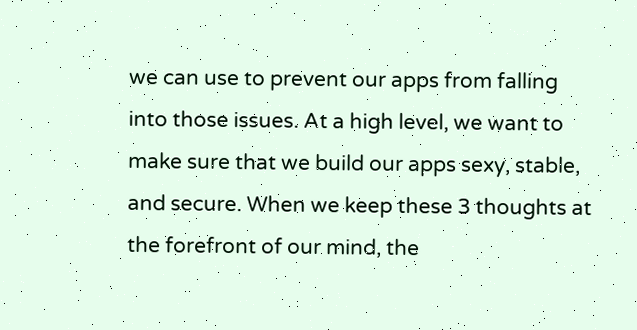we can use to prevent our apps from falling into those issues. At a high level, we want to make sure that we build our apps sexy, stable, and secure. When we keep these 3 thoughts at the forefront of our mind, the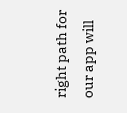right path for our app will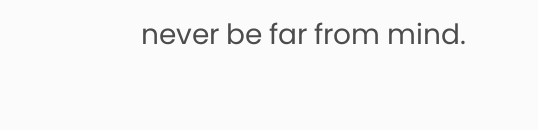never be far from mind.